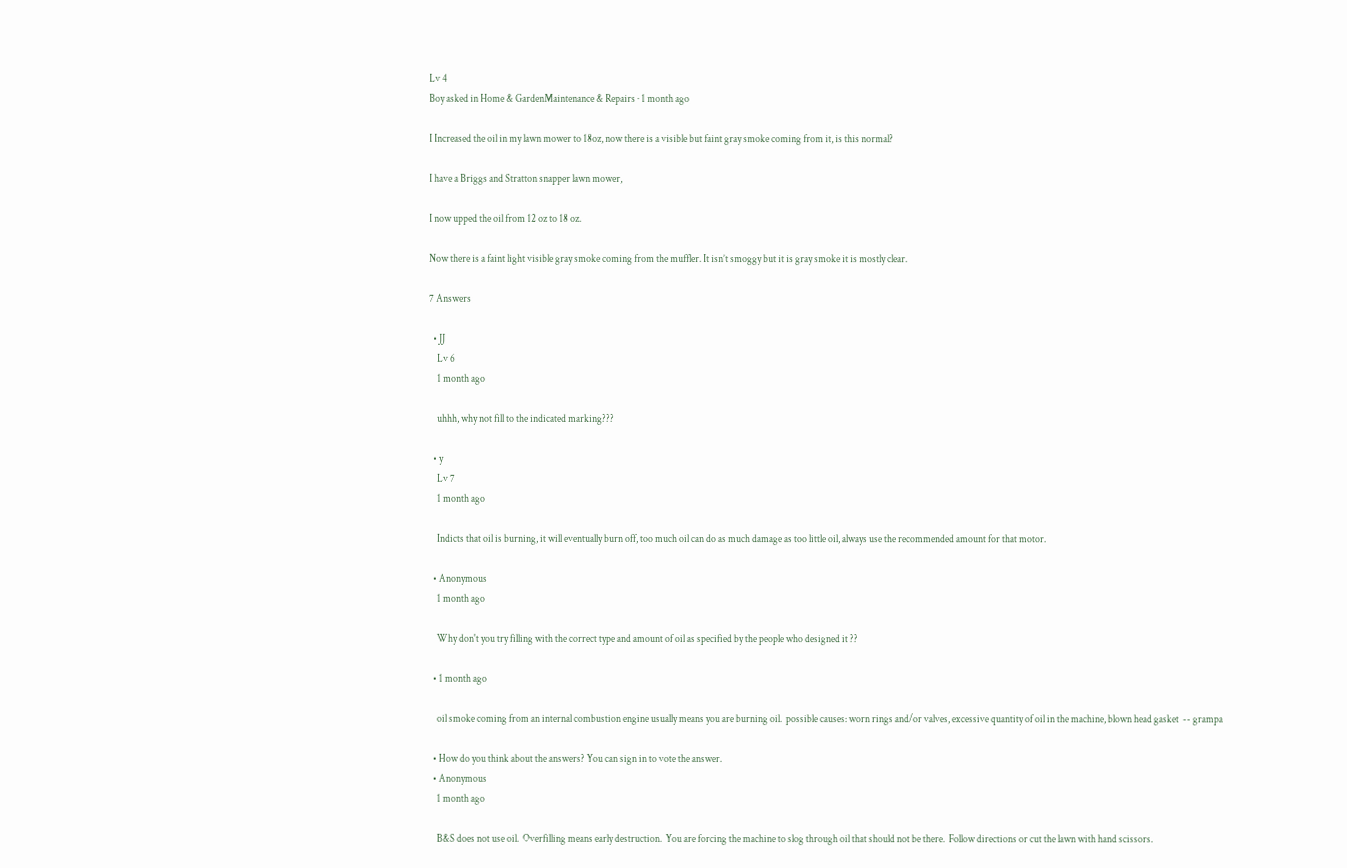Lv 4
Boy asked in Home & GardenMaintenance & Repairs · 1 month ago

I Increased the oil in my lawn mower to 18oz, now there is a visible but faint gray smoke coming from it, is this normal?

I have a Briggs and Stratton snapper lawn mower,

I now upped the oil from 12 oz to 18 oz.

Now there is a faint light visible gray smoke coming from the muffler. It isn’t smoggy but it is gray smoke it is mostly clear.

7 Answers

  • JJ
    Lv 6
    1 month ago

    uhhh, why not fill to the indicated marking???

  • y
    Lv 7
    1 month ago

    Indicts that oil is burning, it will eventually burn off, too much oil can do as much damage as too little oil, always use the recommended amount for that motor.

  • Anonymous
    1 month ago

    Why don't you try filling with the correct type and amount of oil as specified by the people who designed it ??

  • 1 month ago

    oil smoke coming from an internal combustion engine usually means you are burning oil.  possible causes: worn rings and/or valves, excessive quantity of oil in the machine, blown head gasket  -- grampa

  • How do you think about the answers? You can sign in to vote the answer.
  • Anonymous
    1 month ago

    B&S does not use oil.  Overfilling means early destruction.  You are forcing the machine to slog through oil that should not be there.  Follow directions or cut the lawn with hand scissors.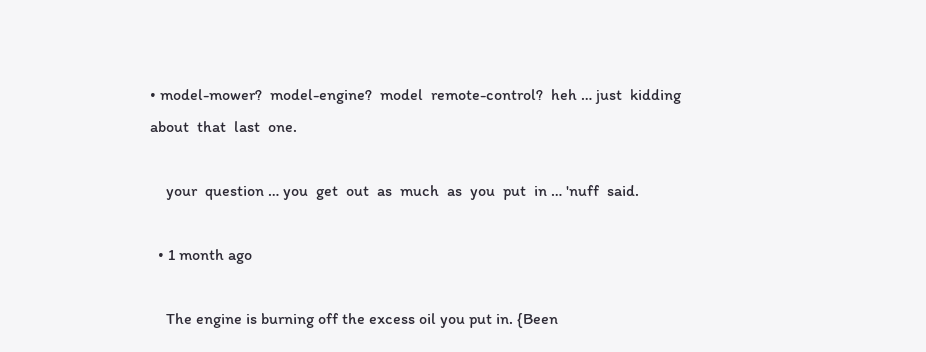• model-mower?  model-engine?  model  remote-control?  heh … just  kidding  about  that  last  one.

    your  question … you  get  out  as  much  as  you  put  in … 'nuff  said.

  • 1 month ago

    The engine is burning off the excess oil you put in. {Been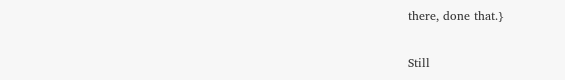there, done that.}

Still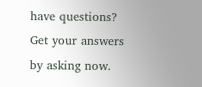have questions? Get your answers by asking now.